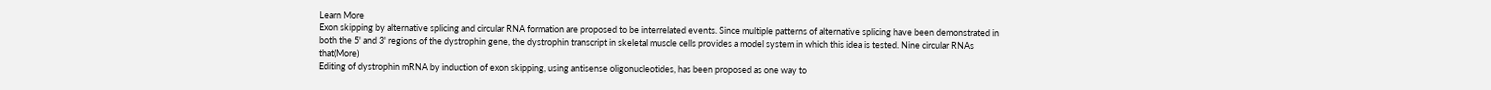Learn More
Exon skipping by alternative splicing and circular RNA formation are proposed to be interrelated events. Since multiple patterns of alternative splicing have been demonstrated in both the 5' and 3' regions of the dystrophin gene, the dystrophin transcript in skeletal muscle cells provides a model system in which this idea is tested. Nine circular RNAs that(More)
Editing of dystrophin mRNA by induction of exon skipping, using antisense oligonucleotides, has been proposed as one way to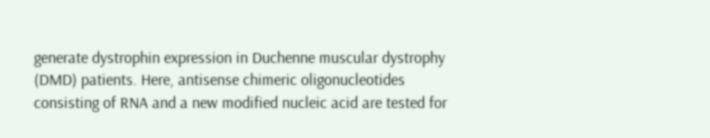generate dystrophin expression in Duchenne muscular dystrophy (DMD) patients. Here, antisense chimeric oligonucleotides consisting of RNA and a new modified nucleic acid are tested for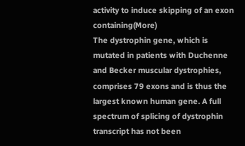activity to induce skipping of an exon containing(More)
The dystrophin gene, which is mutated in patients with Duchenne and Becker muscular dystrophies, comprises 79 exons and is thus the largest known human gene. A full spectrum of splicing of dystrophin transcript has not been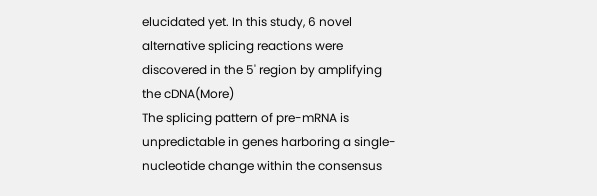elucidated yet. In this study, 6 novel alternative splicing reactions were discovered in the 5' region by amplifying the cDNA(More)
The splicing pattern of pre-mRNA is unpredictable in genes harboring a single-nucleotide change within the consensus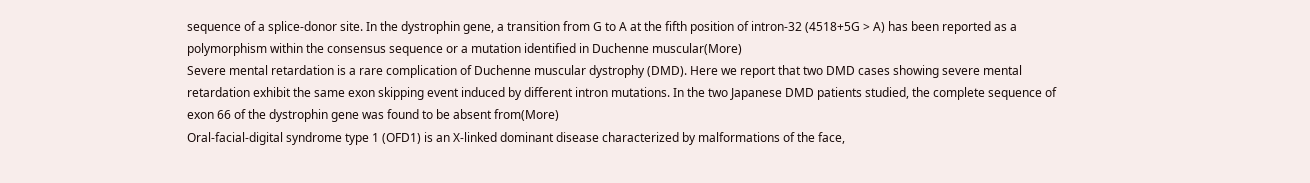sequence of a splice-donor site. In the dystrophin gene, a transition from G to A at the fifth position of intron-32 (4518+5G > A) has been reported as a polymorphism within the consensus sequence or a mutation identified in Duchenne muscular(More)
Severe mental retardation is a rare complication of Duchenne muscular dystrophy (DMD). Here we report that two DMD cases showing severe mental retardation exhibit the same exon skipping event induced by different intron mutations. In the two Japanese DMD patients studied, the complete sequence of exon 66 of the dystrophin gene was found to be absent from(More)
Oral-facial-digital syndrome type 1 (OFD1) is an X-linked dominant disease characterized by malformations of the face,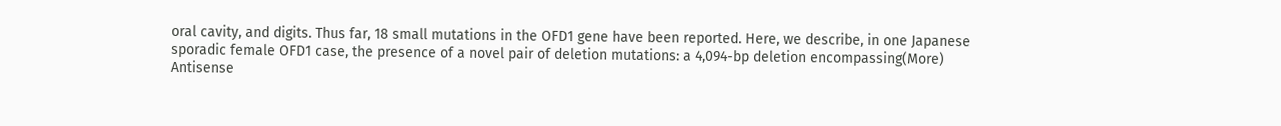oral cavity, and digits. Thus far, 18 small mutations in the OFD1 gene have been reported. Here, we describe, in one Japanese sporadic female OFD1 case, the presence of a novel pair of deletion mutations: a 4,094-bp deletion encompassing(More)
Antisense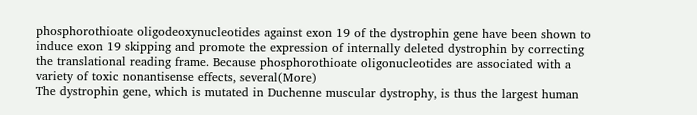phosphorothioate oligodeoxynucleotides against exon 19 of the dystrophin gene have been shown to induce exon 19 skipping and promote the expression of internally deleted dystrophin by correcting the translational reading frame. Because phosphorothioate oligonucleotides are associated with a variety of toxic nonantisense effects, several(More)
The dystrophin gene, which is mutated in Duchenne muscular dystrophy, is thus the largest human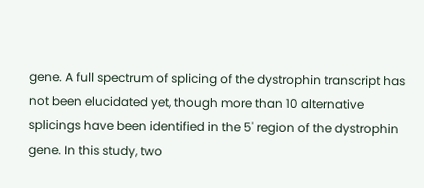gene. A full spectrum of splicing of the dystrophin transcript has not been elucidated yet, though more than 10 alternative splicings have been identified in the 5' region of the dystrophin gene. In this study, two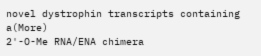novel dystrophin transcripts containing a(More)
2'-O-Me RNA/ENA chimera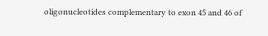oligonucleotides complementary to exon 45 and 46 of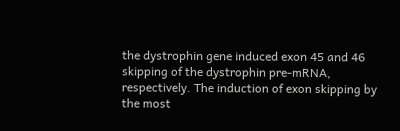the dystrophin gene induced exon 45 and 46 skipping of the dystrophin pre-mRNA, respectively. The induction of exon skipping by the most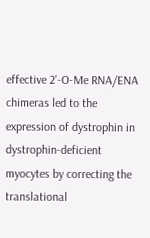effective 2'-O-Me RNA/ENA chimeras led to the expression of dystrophin in dystrophin-deficient myocytes by correcting the translational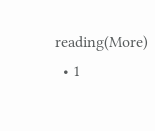reading(More)
  • 1